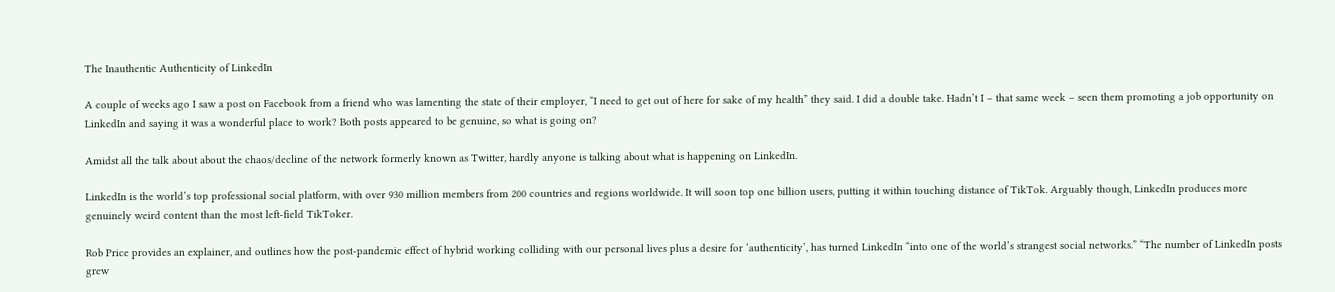The Inauthentic Authenticity of LinkedIn

A couple of weeks ago I saw a post on Facebook from a friend who was lamenting the state of their employer, “I need to get out of here for sake of my health” they said. I did a double take. Hadn’t I – that same week – seen them promoting a job opportunity on LinkedIn and saying it was a wonderful place to work? Both posts appeared to be genuine, so what is going on?

Amidst all the talk about about the chaos/decline of the network formerly known as Twitter, hardly anyone is talking about what is happening on LinkedIn.

LinkedIn is the world’s top professional social platform, with over 930 million members from 200 countries and regions worldwide. It will soon top one billion users, putting it within touching distance of TikTok. Arguably though, LinkedIn produces more genuinely weird content than the most left-field TikToker.

Rob Price provides an explainer, and outlines how the post-pandemic effect of hybrid working colliding with our personal lives plus a desire for ‘authenticity’, has turned LinkedIn “into one of the world’s strangest social networks.” “The number of LinkedIn posts grew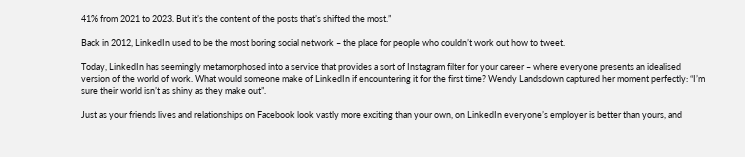41% from 2021 to 2023. But it’s the content of the posts that’s shifted the most.”

Back in 2012, LinkedIn used to be the most boring social network – the place for people who couldn’t work out how to tweet.

Today, LinkedIn has seemingly metamorphosed into a service that provides a sort of Instagram filter for your career – where everyone presents an idealised version of the world of work. What would someone make of LinkedIn if encountering it for the first time? Wendy Landsdown captured her moment perfectly: “I’m sure their world isn’t as shiny as they make out”.

Just as your friends lives and relationships on Facebook look vastly more exciting than your own, on LinkedIn everyone’s employer is better than yours, and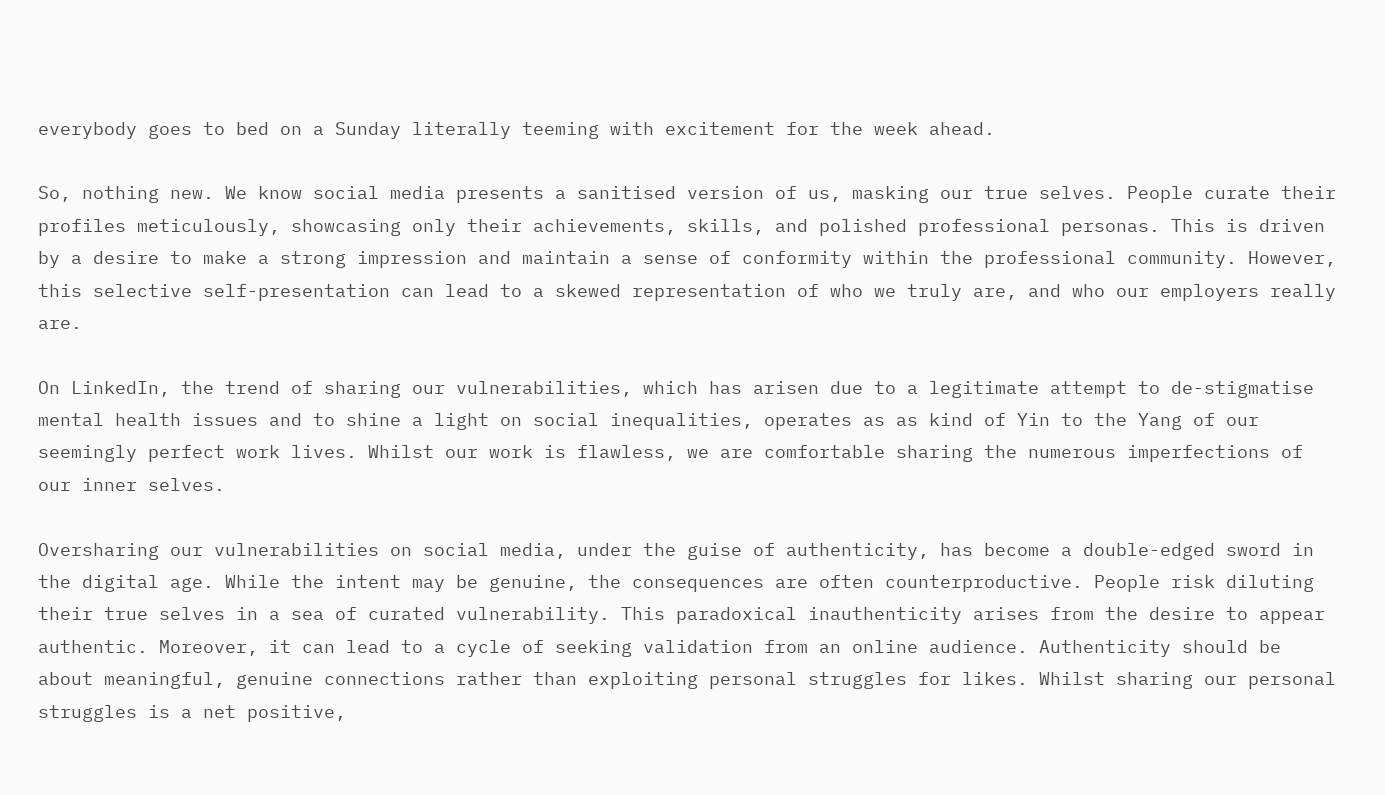everybody goes to bed on a Sunday literally teeming with excitement for the week ahead.

So, nothing new. We know social media presents a sanitised version of us, masking our true selves. People curate their profiles meticulously, showcasing only their achievements, skills, and polished professional personas. This is driven by a desire to make a strong impression and maintain a sense of conformity within the professional community. However, this selective self-presentation can lead to a skewed representation of who we truly are, and who our employers really are.

On LinkedIn, the trend of sharing our vulnerabilities, which has arisen due to a legitimate attempt to de-stigmatise mental health issues and to shine a light on social inequalities, operates as as kind of Yin to the Yang of our seemingly perfect work lives. Whilst our work is flawless, we are comfortable sharing the numerous imperfections of our inner selves.

Oversharing our vulnerabilities on social media, under the guise of authenticity, has become a double-edged sword in the digital age. While the intent may be genuine, the consequences are often counterproductive. People risk diluting their true selves in a sea of curated vulnerability. This paradoxical inauthenticity arises from the desire to appear authentic. Moreover, it can lead to a cycle of seeking validation from an online audience. Authenticity should be about meaningful, genuine connections rather than exploiting personal struggles for likes. Whilst sharing our personal struggles is a net positive,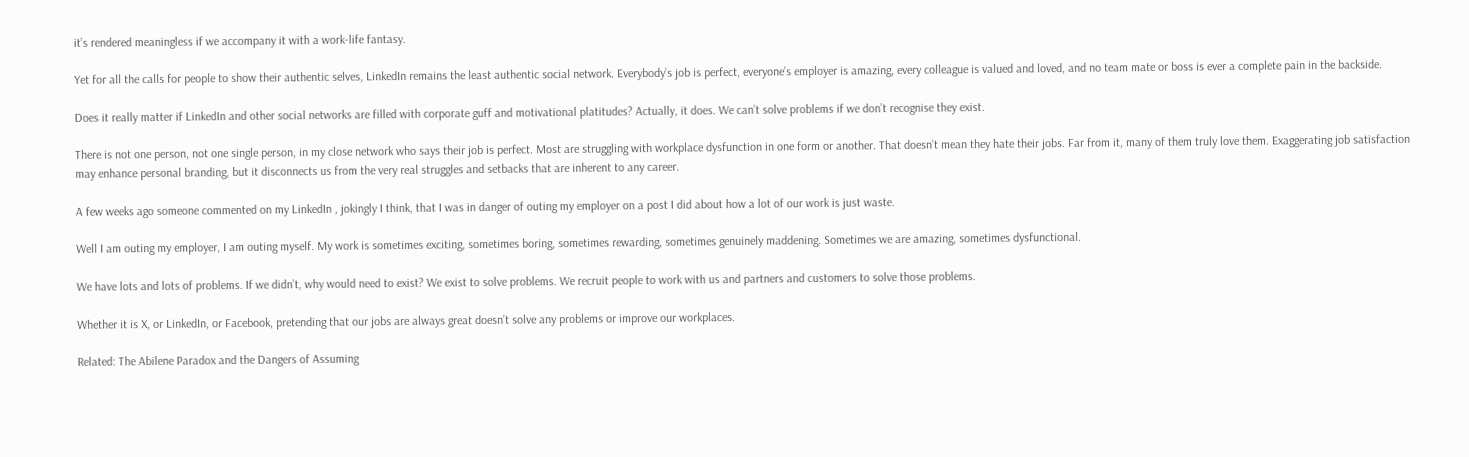it’s rendered meaningless if we accompany it with a work-life fantasy.

Yet for all the calls for people to show their authentic selves, LinkedIn remains the least authentic social network. Everybody’s job is perfect, everyone’s employer is amazing, every colleague is valued and loved, and no team mate or boss is ever a complete pain in the backside.

Does it really matter if LinkedIn and other social networks are filled with corporate guff and motivational platitudes? Actually, it does. We can’t solve problems if we don’t recognise they exist.

There is not one person, not one single person, in my close network who says their job is perfect. Most are struggling with workplace dysfunction in one form or another. That doesn’t mean they hate their jobs. Far from it, many of them truly love them. Exaggerating job satisfaction may enhance personal branding, but it disconnects us from the very real struggles and setbacks that are inherent to any career.

A few weeks ago someone commented on my LinkedIn , jokingly I think, that I was in danger of outing my employer on a post I did about how a lot of our work is just waste.

Well I am outing my employer, I am outing myself. My work is sometimes exciting, sometimes boring, sometimes rewarding, sometimes genuinely maddening. Sometimes we are amazing, sometimes dysfunctional.

We have lots and lots of problems. If we didn’t, why would need to exist? We exist to solve problems. We recruit people to work with us and partners and customers to solve those problems.

Whether it is X, or LinkedIn, or Facebook, pretending that our jobs are always great doesn’t solve any problems or improve our workplaces.

Related: The Abilene Paradox and the Dangers of Assuming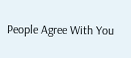People Agree With You